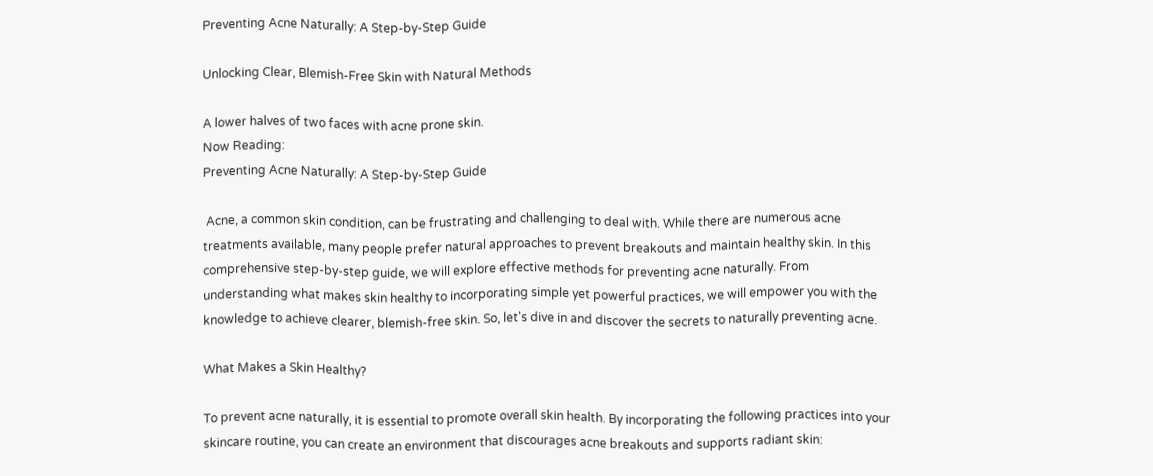Preventing Acne Naturally: A Step-by-Step Guide

Unlocking Clear, Blemish-Free Skin with Natural Methods

A lower halves of two faces with acne prone skin.
Now Reading:
Preventing Acne Naturally: A Step-by-Step Guide

 Acne, a common skin condition, can be frustrating and challenging to deal with. While there are numerous acne treatments available, many people prefer natural approaches to prevent breakouts and maintain healthy skin. In this comprehensive step-by-step guide, we will explore effective methods for preventing acne naturally. From understanding what makes skin healthy to incorporating simple yet powerful practices, we will empower you with the knowledge to achieve clearer, blemish-free skin. So, let's dive in and discover the secrets to naturally preventing acne.

What Makes a Skin Healthy?

To prevent acne naturally, it is essential to promote overall skin health. By incorporating the following practices into your skincare routine, you can create an environment that discourages acne breakouts and supports radiant skin: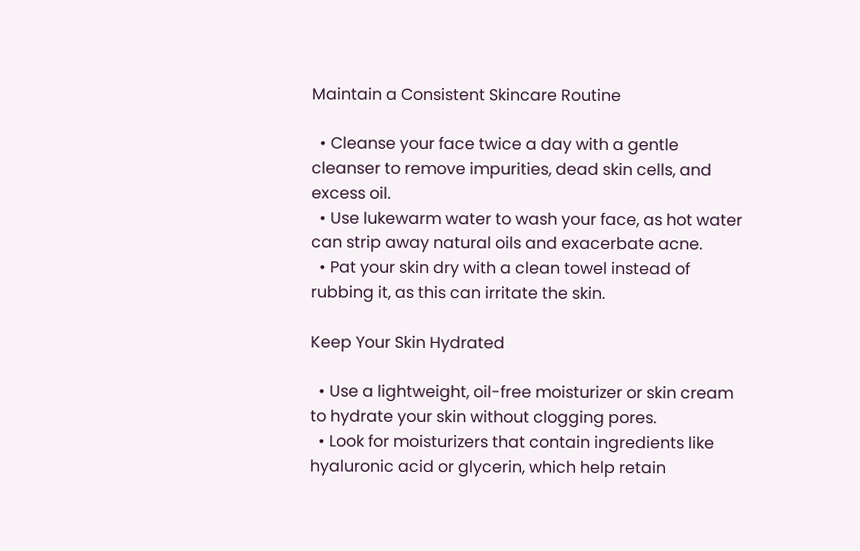Maintain a Consistent Skincare Routine

  • Cleanse your face twice a day with a gentle cleanser to remove impurities, dead skin cells, and excess oil.
  • Use lukewarm water to wash your face, as hot water can strip away natural oils and exacerbate acne.
  • Pat your skin dry with a clean towel instead of rubbing it, as this can irritate the skin.

Keep Your Skin Hydrated

  • Use a lightweight, oil-free moisturizer or skin cream to hydrate your skin without clogging pores.
  • Look for moisturizers that contain ingredients like hyaluronic acid or glycerin, which help retain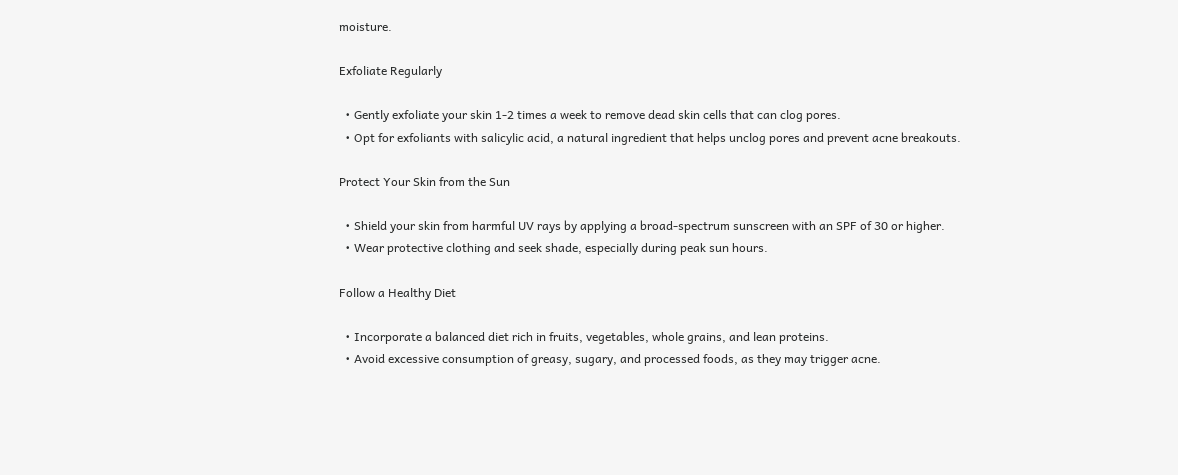moisture.

Exfoliate Regularly

  • Gently exfoliate your skin 1-2 times a week to remove dead skin cells that can clog pores.
  • Opt for exfoliants with salicylic acid, a natural ingredient that helps unclog pores and prevent acne breakouts.

Protect Your Skin from the Sun

  • Shield your skin from harmful UV rays by applying a broad-spectrum sunscreen with an SPF of 30 or higher.
  • Wear protective clothing and seek shade, especially during peak sun hours.

Follow a Healthy Diet

  • Incorporate a balanced diet rich in fruits, vegetables, whole grains, and lean proteins.
  • Avoid excessive consumption of greasy, sugary, and processed foods, as they may trigger acne.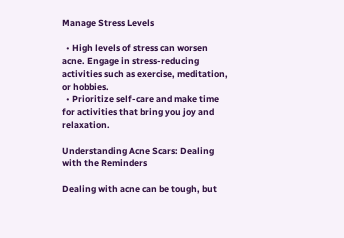Manage Stress Levels

  • High levels of stress can worsen acne. Engage in stress-reducing activities such as exercise, meditation, or hobbies.
  • Prioritize self-care and make time for activities that bring you joy and relaxation.

Understanding Acne Scars: Dealing with the Reminders

Dealing with acne can be tough, but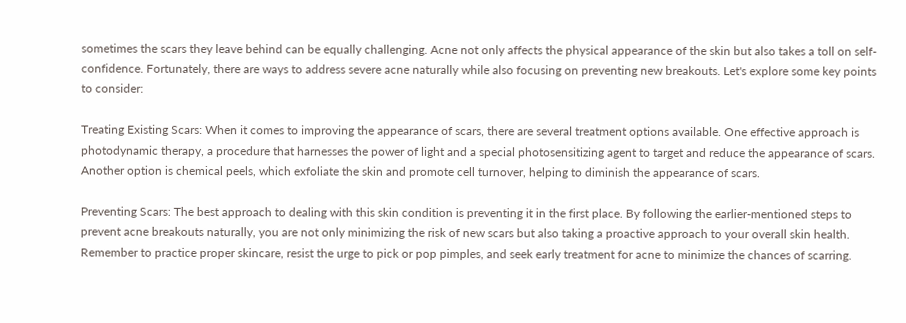sometimes the scars they leave behind can be equally challenging. Acne not only affects the physical appearance of the skin but also takes a toll on self-confidence. Fortunately, there are ways to address severe acne naturally while also focusing on preventing new breakouts. Let's explore some key points to consider:

Treating Existing Scars: When it comes to improving the appearance of scars, there are several treatment options available. One effective approach is photodynamic therapy, a procedure that harnesses the power of light and a special photosensitizing agent to target and reduce the appearance of scars. Another option is chemical peels, which exfoliate the skin and promote cell turnover, helping to diminish the appearance of scars.

Preventing Scars: The best approach to dealing with this skin condition is preventing it in the first place. By following the earlier-mentioned steps to prevent acne breakouts naturally, you are not only minimizing the risk of new scars but also taking a proactive approach to your overall skin health. Remember to practice proper skincare, resist the urge to pick or pop pimples, and seek early treatment for acne to minimize the chances of scarring.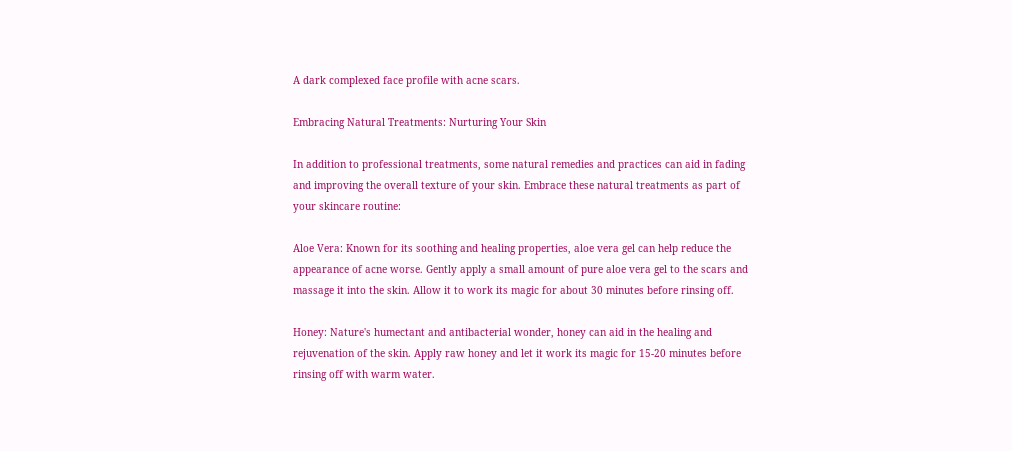A dark complexed face profile with acne scars.

Embracing Natural Treatments: Nurturing Your Skin

In addition to professional treatments, some natural remedies and practices can aid in fading and improving the overall texture of your skin. Embrace these natural treatments as part of your skincare routine:

Aloe Vera: Known for its soothing and healing properties, aloe vera gel can help reduce the appearance of acne worse. Gently apply a small amount of pure aloe vera gel to the scars and massage it into the skin. Allow it to work its magic for about 30 minutes before rinsing off.

Honey: Nature's humectant and antibacterial wonder, honey can aid in the healing and rejuvenation of the skin. Apply raw honey and let it work its magic for 15-20 minutes before rinsing off with warm water.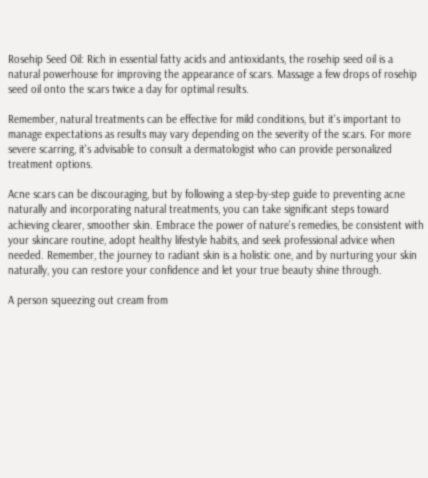Rosehip Seed Oil: Rich in essential fatty acids and antioxidants, the rosehip seed oil is a natural powerhouse for improving the appearance of scars. Massage a few drops of rosehip seed oil onto the scars twice a day for optimal results.

Remember, natural treatments can be effective for mild conditions, but it's important to manage expectations as results may vary depending on the severity of the scars. For more severe scarring, it's advisable to consult a dermatologist who can provide personalized treatment options.

Acne scars can be discouraging, but by following a step-by-step guide to preventing acne naturally and incorporating natural treatments, you can take significant steps toward achieving clearer, smoother skin. Embrace the power of nature's remedies, be consistent with your skincare routine, adopt healthy lifestyle habits, and seek professional advice when needed. Remember, the journey to radiant skin is a holistic one, and by nurturing your skin naturally, you can restore your confidence and let your true beauty shine through.

A person squeezing out cream from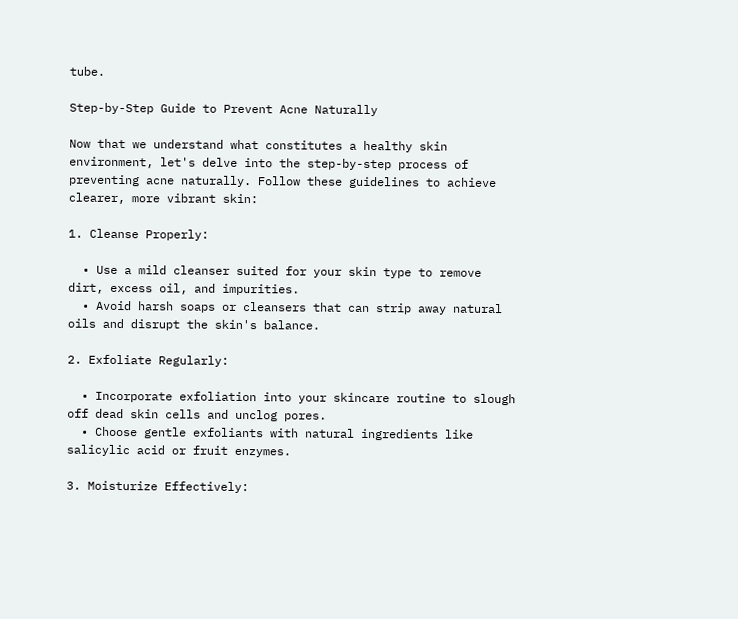tube.

Step-by-Step Guide to Prevent Acne Naturally

Now that we understand what constitutes a healthy skin environment, let's delve into the step-by-step process of preventing acne naturally. Follow these guidelines to achieve clearer, more vibrant skin:

1. Cleanse Properly:

  • Use a mild cleanser suited for your skin type to remove dirt, excess oil, and impurities.
  • Avoid harsh soaps or cleansers that can strip away natural oils and disrupt the skin's balance.

2. Exfoliate Regularly:

  • Incorporate exfoliation into your skincare routine to slough off dead skin cells and unclog pores.
  • Choose gentle exfoliants with natural ingredients like salicylic acid or fruit enzymes.

3. Moisturize Effectively: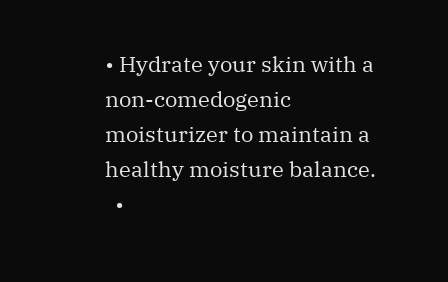• Hydrate your skin with a non-comedogenic moisturizer to maintain a healthy moisture balance.
  •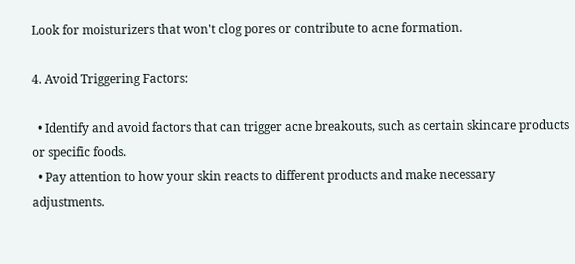Look for moisturizers that won't clog pores or contribute to acne formation.

4. Avoid Triggering Factors:

  • Identify and avoid factors that can trigger acne breakouts, such as certain skincare products or specific foods.
  • Pay attention to how your skin reacts to different products and make necessary adjustments.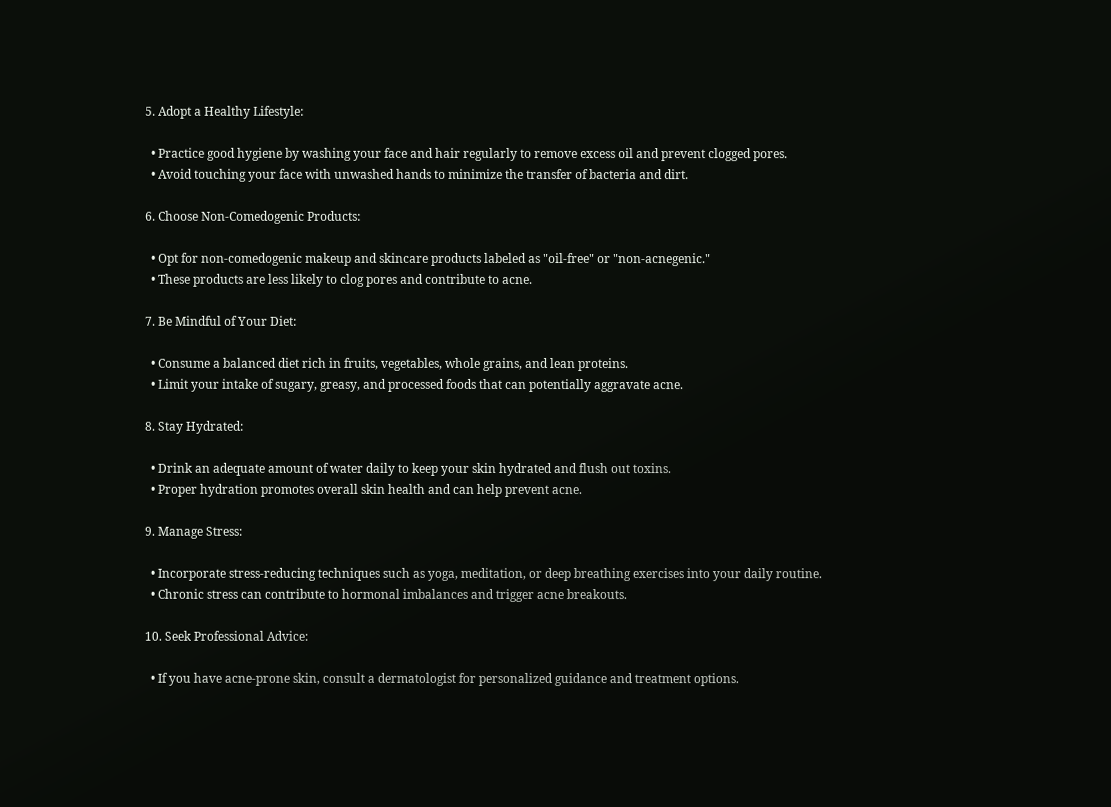5. Adopt a Healthy Lifestyle:

  • Practice good hygiene by washing your face and hair regularly to remove excess oil and prevent clogged pores.
  • Avoid touching your face with unwashed hands to minimize the transfer of bacteria and dirt.

6. Choose Non-Comedogenic Products:

  • Opt for non-comedogenic makeup and skincare products labeled as "oil-free" or "non-acnegenic."
  • These products are less likely to clog pores and contribute to acne.

7. Be Mindful of Your Diet:

  • Consume a balanced diet rich in fruits, vegetables, whole grains, and lean proteins.
  • Limit your intake of sugary, greasy, and processed foods that can potentially aggravate acne.

8. Stay Hydrated:

  • Drink an adequate amount of water daily to keep your skin hydrated and flush out toxins.
  • Proper hydration promotes overall skin health and can help prevent acne.

9. Manage Stress:

  • Incorporate stress-reducing techniques such as yoga, meditation, or deep breathing exercises into your daily routine.
  • Chronic stress can contribute to hormonal imbalances and trigger acne breakouts.

10. Seek Professional Advice:

  • If you have acne-prone skin, consult a dermatologist for personalized guidance and treatment options.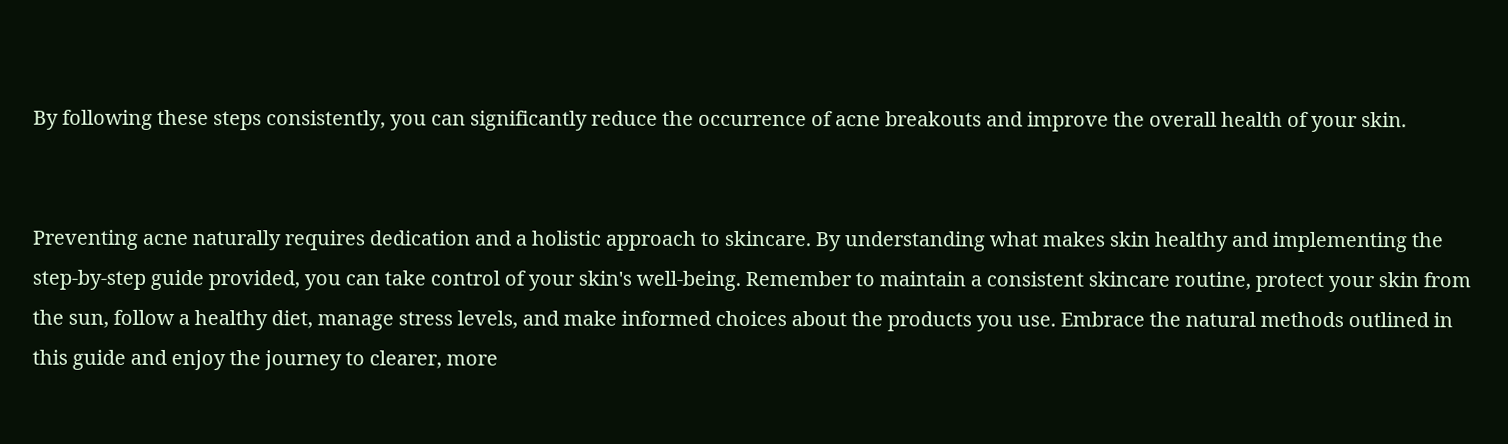By following these steps consistently, you can significantly reduce the occurrence of acne breakouts and improve the overall health of your skin.


Preventing acne naturally requires dedication and a holistic approach to skincare. By understanding what makes skin healthy and implementing the step-by-step guide provided, you can take control of your skin's well-being. Remember to maintain a consistent skincare routine, protect your skin from the sun, follow a healthy diet, manage stress levels, and make informed choices about the products you use. Embrace the natural methods outlined in this guide and enjoy the journey to clearer, more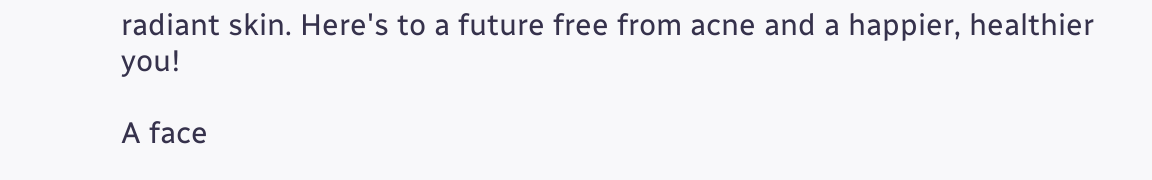radiant skin. Here's to a future free from acne and a happier, healthier you!

A face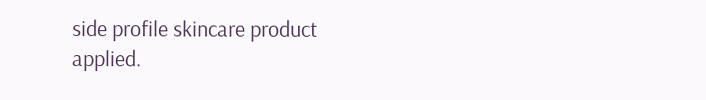side profile skincare product applied.